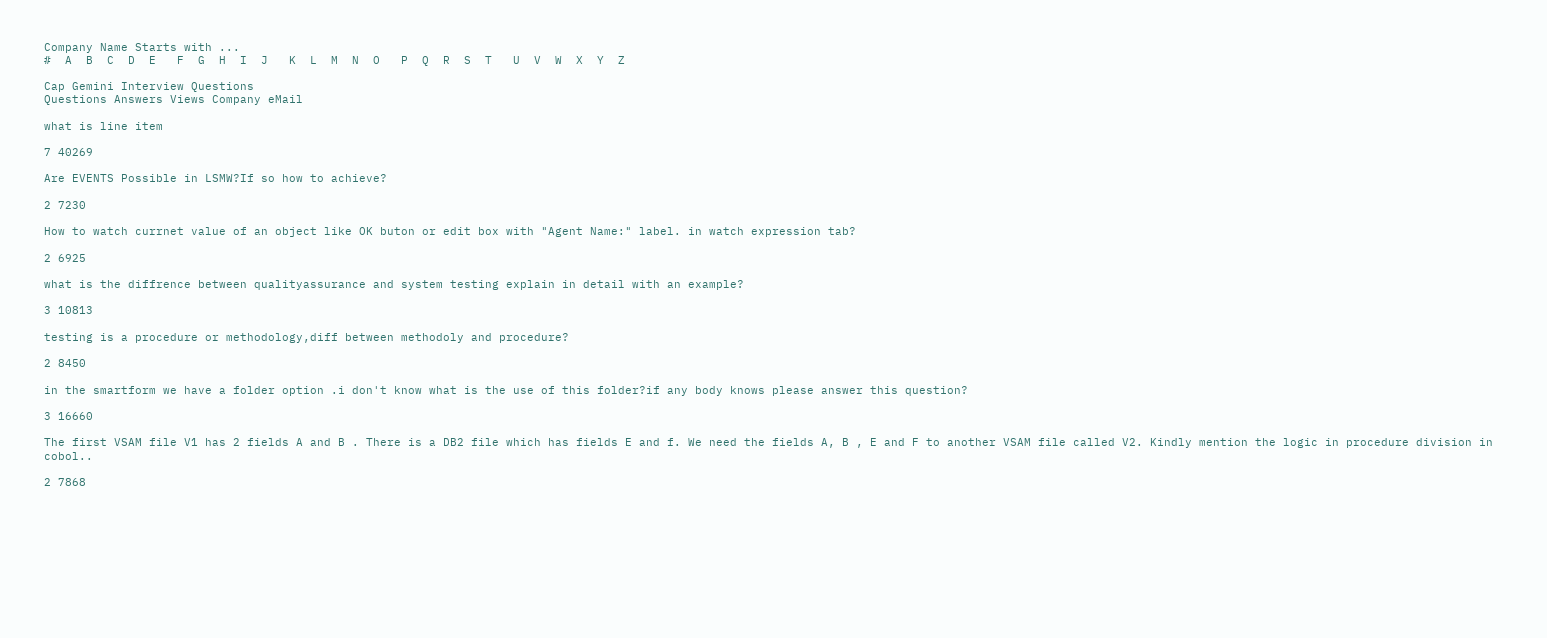Company Name Starts with ...
#  A  B  C  D  E   F  G  H  I  J   K  L  M  N  O   P  Q  R  S  T   U  V  W  X  Y  Z

Cap Gemini Interview Questions
Questions Answers Views Company eMail

what is line item

7 40269

Are EVENTS Possible in LSMW?If so how to achieve?

2 7230

How to watch currnet value of an object like OK buton or edit box with "Agent Name:" label. in watch expression tab?

2 6925

what is the diffrence between qualityassurance and system testing explain in detail with an example?

3 10813

testing is a procedure or methodology,diff between methodoly and procedure?

2 8450

in the smartform we have a folder option .i don't know what is the use of this folder?if any body knows please answer this question?

3 16660

The first VSAM file V1 has 2 fields A and B . There is a DB2 file which has fields E and f. We need the fields A, B , E and F to another VSAM file called V2. Kindly mention the logic in procedure division in cobol..

2 7868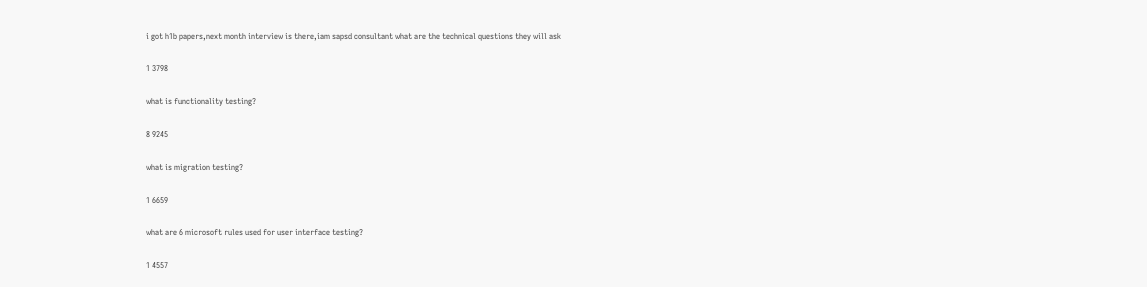i got h1b papers,next month interview is there,iam sapsd consultant what are the technical questions they will ask

1 3798

what is functionality testing?

8 9245

what is migration testing?

1 6659

what are 6 microsoft rules used for user interface testing?

1 4557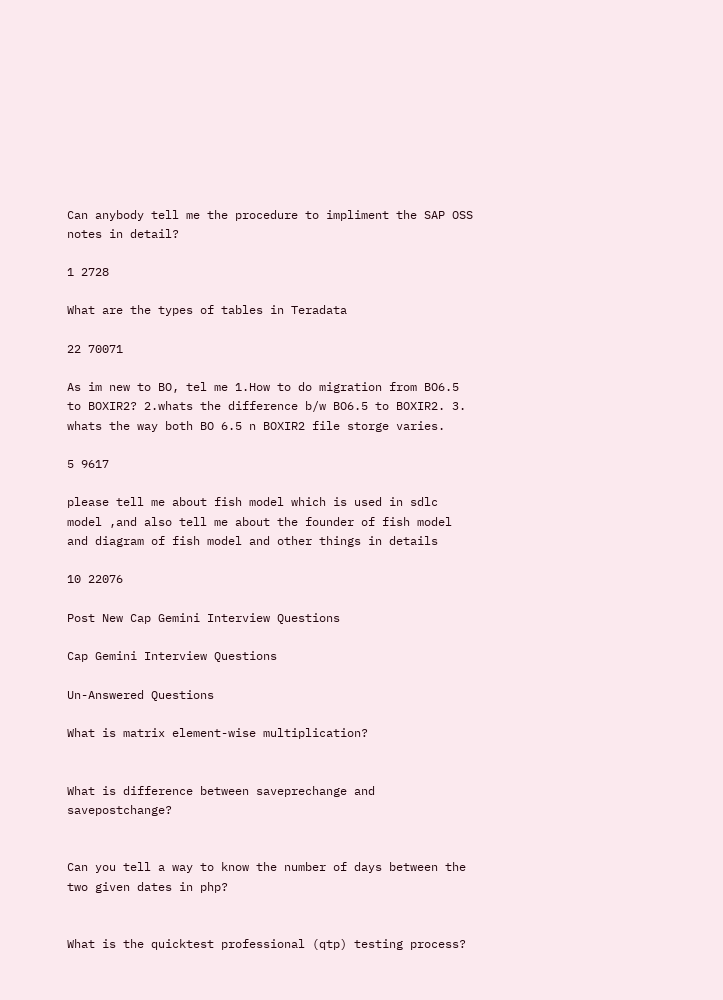Can anybody tell me the procedure to impliment the SAP OSS notes in detail?

1 2728

What are the types of tables in Teradata

22 70071

As im new to BO, tel me 1.How to do migration from BO6.5 to BOXIR2? 2.whats the difference b/w BO6.5 to BOXIR2. 3. whats the way both BO 6.5 n BOXIR2 file storge varies.

5 9617

please tell me about fish model which is used in sdlc model ,and also tell me about the founder of fish model and diagram of fish model and other things in details

10 22076

Post New Cap Gemini Interview Questions

Cap Gemini Interview Questions

Un-Answered Questions

What is matrix element-wise multiplication?


What is difference between saveprechange and savepostchange?


Can you tell a way to know the number of days between the two given dates in php?


What is the quicktest professional (qtp) testing process?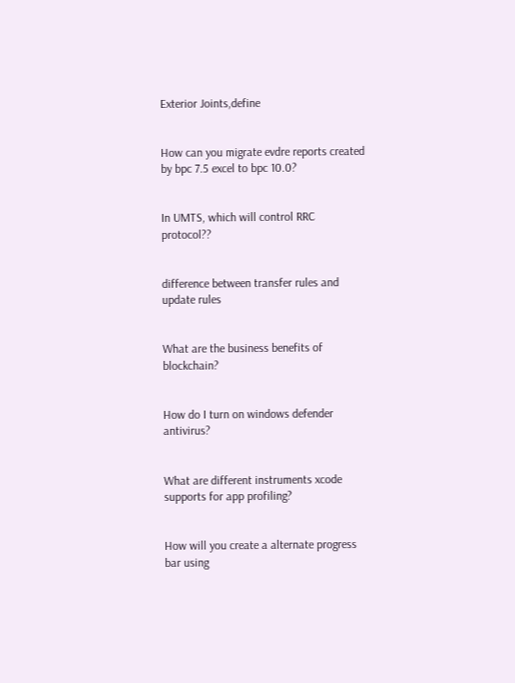Exterior Joints,define


How can you migrate evdre reports created by bpc 7.5 excel to bpc 10.0?


In UMTS, which will control RRC protocol??


difference between transfer rules and update rules


What are the business benefits of blockchain?


How do I turn on windows defender antivirus?


What are different instruments xcode supports for app profiling?


How will you create a alternate progress bar using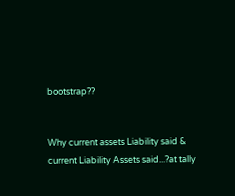bootstrap??


Why current assets Liability said & current Liability Assets said...?at tally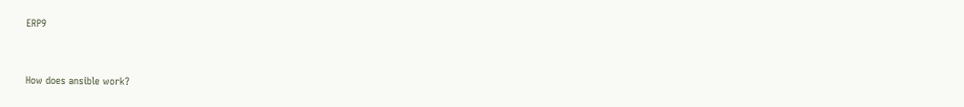ERP9


How does ansible work?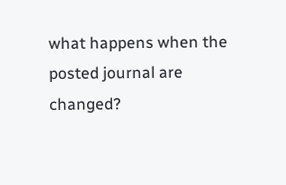what happens when the posted journal are changed?